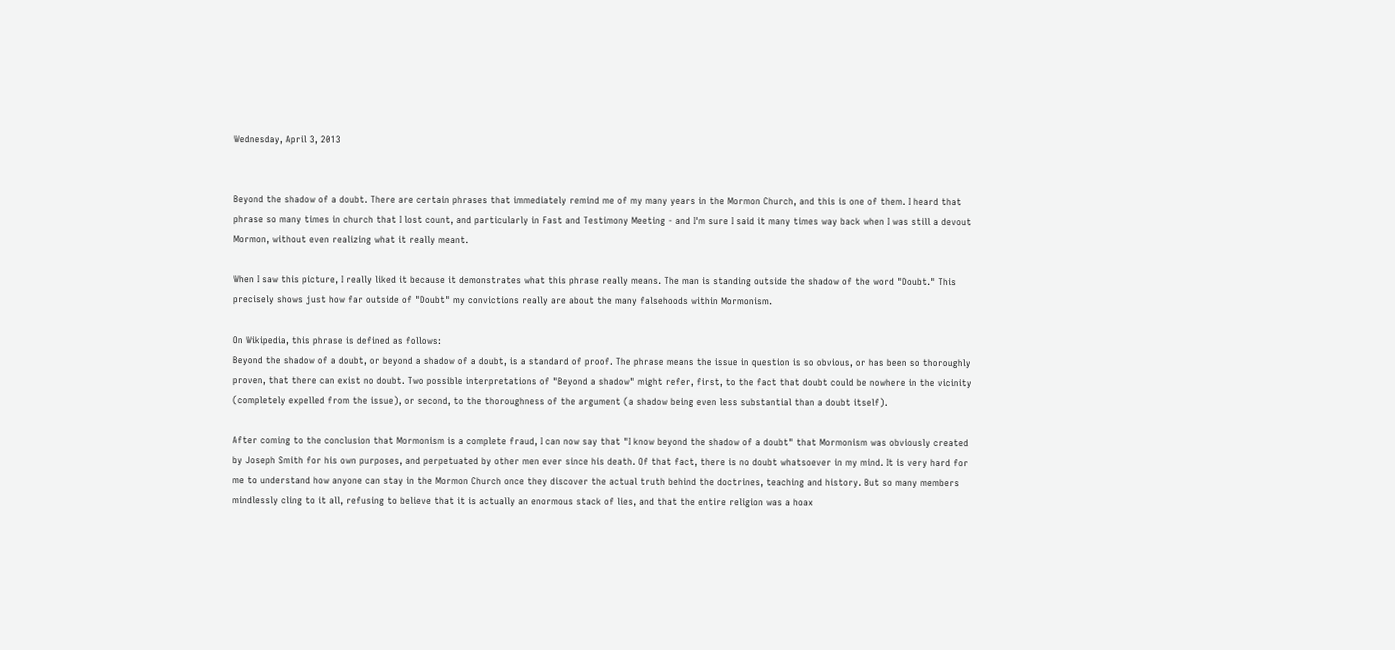Wednesday, April 3, 2013


Beyond the shadow of a doubt. There are certain phrases that immediately remind me of my many years in the Mormon Church, and this is one of them. I heard that phrase so many times in church that I lost count, and particularly in Fast and Testimony Meeting - and I'm sure I said it many times way back when I was still a devout Mormon, without even realizing what it really meant.

When I saw this picture, I really liked it because it demonstrates what this phrase really means. The man is standing outside the shadow of the word "Doubt." This precisely shows just how far outside of "Doubt" my convictions really are about the many falsehoods within Mormonism.

On Wikipedia, this phrase is defined as follows:
Beyond the shadow of a doubt, or beyond a shadow of a doubt, is a standard of proof. The phrase means the issue in question is so obvious, or has been so thoroughly proven, that there can exist no doubt. Two possible interpretations of "Beyond a shadow" might refer, first, to the fact that doubt could be nowhere in the vicinity (completely expelled from the issue), or second, to the thoroughness of the argument (a shadow being even less substantial than a doubt itself).

After coming to the conclusion that Mormonism is a complete fraud, I can now say that "I know beyond the shadow of a doubt" that Mormonism was obviously created by Joseph Smith for his own purposes, and perpetuated by other men ever since his death. Of that fact, there is no doubt whatsoever in my mind. It is very hard for me to understand how anyone can stay in the Mormon Church once they discover the actual truth behind the doctrines, teaching and history. But so many members mindlessly cling to it all, refusing to believe that it is actually an enormous stack of lies, and that the entire religion was a hoax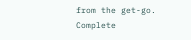from the get-go. Complete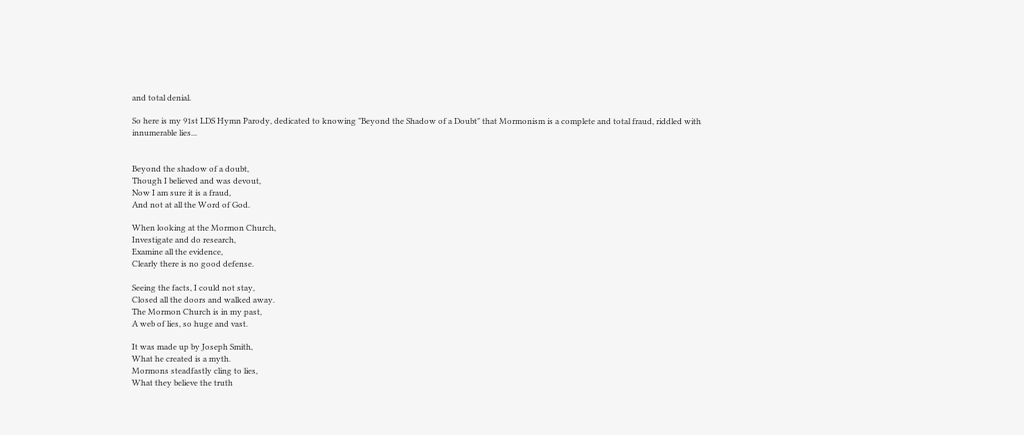and total denial.

So here is my 91st LDS Hymn Parody, dedicated to knowing "Beyond the Shadow of a Doubt" that Mormonism is a complete and total fraud, riddled with innumerable lies...


Beyond the shadow of a doubt,
Though I believed and was devout,
Now I am sure it is a fraud,
And not at all the Word of God.

When looking at the Mormon Church,
Investigate and do research,
Examine all the evidence,
Clearly there is no good defense.

Seeing the facts, I could not stay,
Closed all the doors and walked away.
The Mormon Church is in my past,
A web of lies, so huge and vast.

It was made up by Joseph Smith,
What he created is a myth.
Mormons steadfastly cling to lies,
What they believe the truth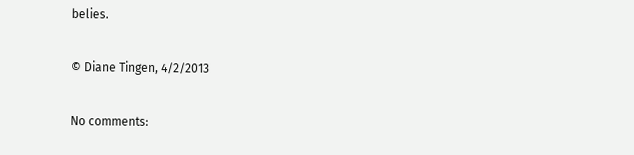belies.

© Diane Tingen, 4/2/2013

No comments: